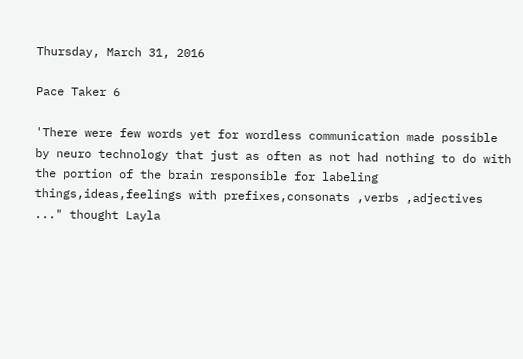Thursday, March 31, 2016

Pace Taker 6

'There were few words yet for wordless communication made possible by neuro technology that just as often as not had nothing to do with the portion of the brain responsible for labeling things,ideas,feelings with prefixes,consonats ,verbs ,adjectives ..." thought Layla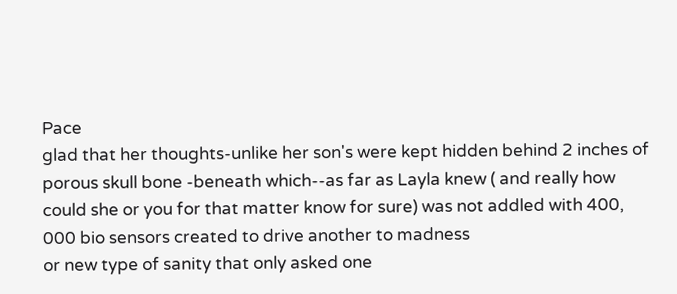Pace
glad that her thoughts-unlike her son's were kept hidden behind 2 inches of porous skull bone -beneath which--as far as Layla knew ( and really how could she or you for that matter know for sure) was not addled with 400, 000 bio sensors created to drive another to madness
or new type of sanity that only asked one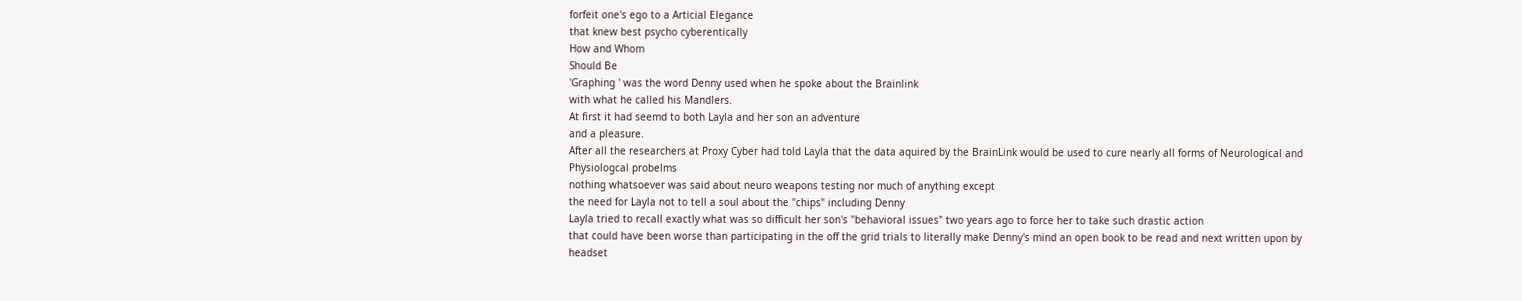forfeit one's ego to a Articial Elegance
that knew best psycho cyberentically
How and Whom
Should Be
'Graphing ' was the word Denny used when he spoke about the Brainlink
with what he called his Mandlers.
At first it had seemd to both Layla and her son an adventure
and a pleasure.
After all the researchers at Proxy Cyber had told Layla that the data aquired by the BrainLink would be used to cure nearly all forms of Neurological and Physiologcal probelms
nothing whatsoever was said about neuro weapons testing nor much of anything except
the need for Layla not to tell a soul about the "chips" including Denny
Layla tried to recall exactly what was so difficult her son's "behavioral issues" two years ago to force her to take such drastic action
that could have been worse than participating in the off the grid trials to literally make Denny's mind an open book to be read and next written upon by headset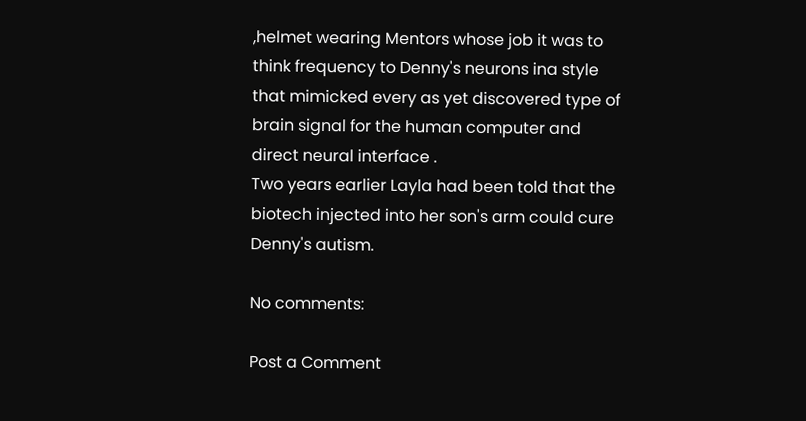,helmet wearing Mentors whose job it was to think frequency to Denny's neurons ina style that mimicked every as yet discovered type of brain signal for the human computer and direct neural interface .
Two years earlier Layla had been told that the biotech injected into her son's arm could cure Denny's autism.

No comments:

Post a Comment